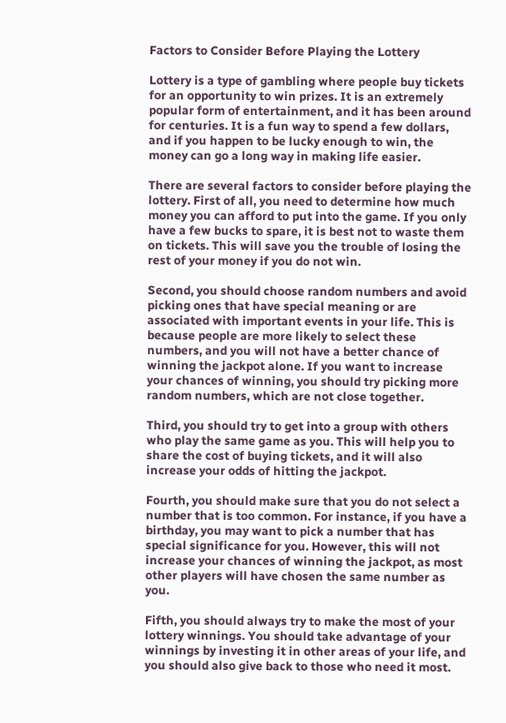Factors to Consider Before Playing the Lottery

Lottery is a type of gambling where people buy tickets for an opportunity to win prizes. It is an extremely popular form of entertainment, and it has been around for centuries. It is a fun way to spend a few dollars, and if you happen to be lucky enough to win, the money can go a long way in making life easier.

There are several factors to consider before playing the lottery. First of all, you need to determine how much money you can afford to put into the game. If you only have a few bucks to spare, it is best not to waste them on tickets. This will save you the trouble of losing the rest of your money if you do not win.

Second, you should choose random numbers and avoid picking ones that have special meaning or are associated with important events in your life. This is because people are more likely to select these numbers, and you will not have a better chance of winning the jackpot alone. If you want to increase your chances of winning, you should try picking more random numbers, which are not close together.

Third, you should try to get into a group with others who play the same game as you. This will help you to share the cost of buying tickets, and it will also increase your odds of hitting the jackpot.

Fourth, you should make sure that you do not select a number that is too common. For instance, if you have a birthday, you may want to pick a number that has special significance for you. However, this will not increase your chances of winning the jackpot, as most other players will have chosen the same number as you.

Fifth, you should always try to make the most of your lottery winnings. You should take advantage of your winnings by investing it in other areas of your life, and you should also give back to those who need it most.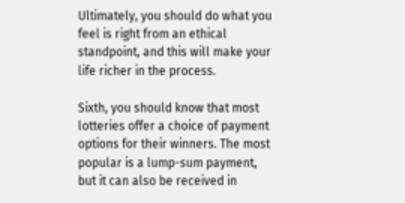Ultimately, you should do what you feel is right from an ethical standpoint, and this will make your life richer in the process.

Sixth, you should know that most lotteries offer a choice of payment options for their winners. The most popular is a lump-sum payment, but it can also be received in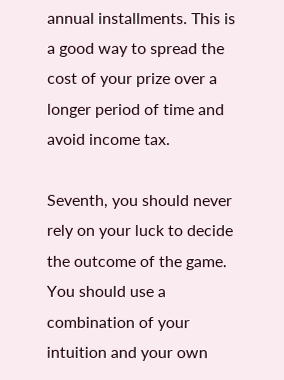annual installments. This is a good way to spread the cost of your prize over a longer period of time and avoid income tax.

Seventh, you should never rely on your luck to decide the outcome of the game. You should use a combination of your intuition and your own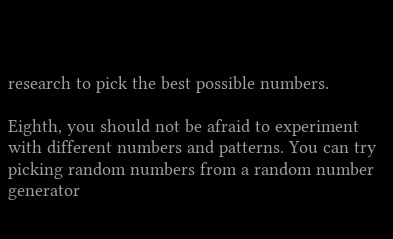research to pick the best possible numbers.

Eighth, you should not be afraid to experiment with different numbers and patterns. You can try picking random numbers from a random number generator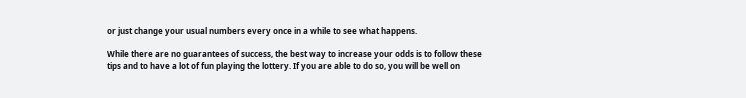or just change your usual numbers every once in a while to see what happens.

While there are no guarantees of success, the best way to increase your odds is to follow these tips and to have a lot of fun playing the lottery. If you are able to do so, you will be well on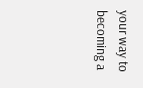your way to becoming a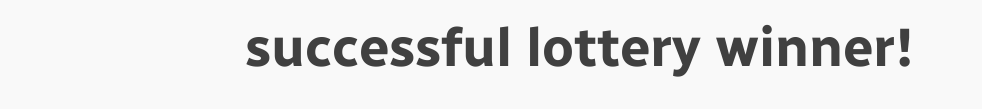successful lottery winner!